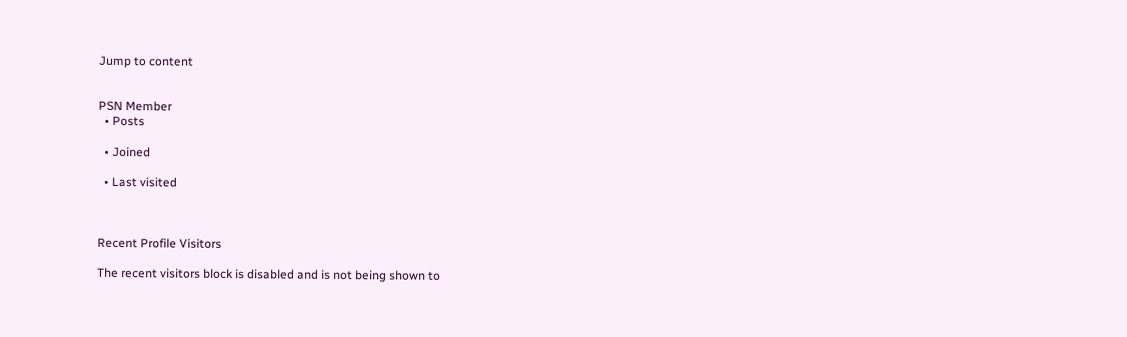Jump to content


PSN Member
  • Posts

  • Joined

  • Last visited



Recent Profile Visitors

The recent visitors block is disabled and is not being shown to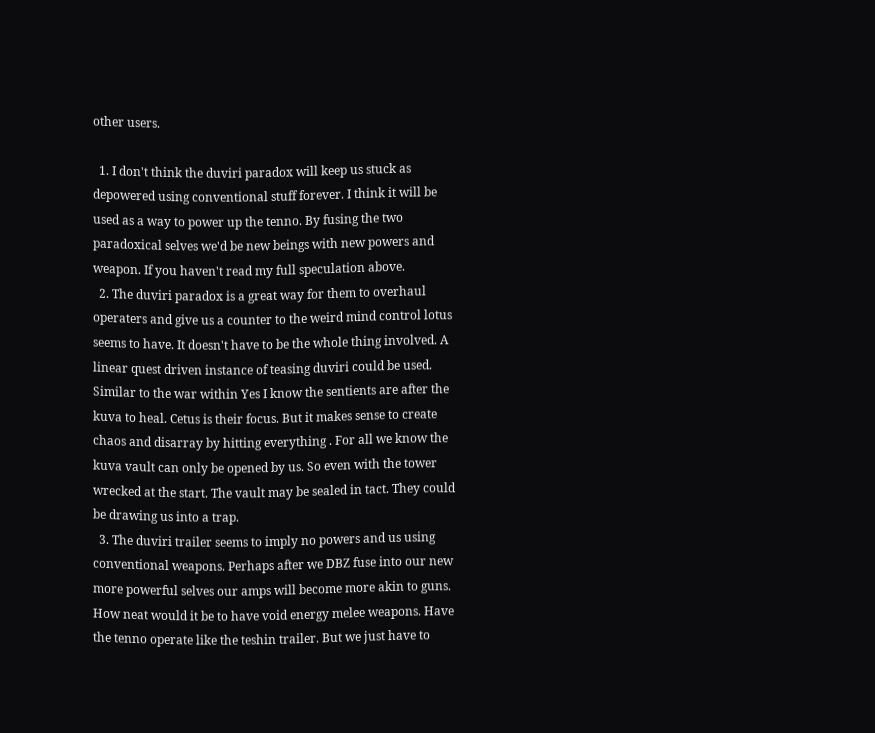other users.

  1. I don't think the duviri paradox will keep us stuck as depowered using conventional stuff forever. I think it will be used as a way to power up the tenno. By fusing the two paradoxical selves we'd be new beings with new powers and weapon. If you haven't read my full speculation above.
  2. The duviri paradox is a great way for them to overhaul operaters and give us a counter to the weird mind control lotus seems to have. It doesn't have to be the whole thing involved. A linear quest driven instance of teasing duviri could be used. Similar to the war within Yes I know the sentients are after the kuva to heal. Cetus is their focus. But it makes sense to create chaos and disarray by hitting everything . For all we know the kuva vault can only be opened by us. So even with the tower wrecked at the start. The vault may be sealed in tact. They could be drawing us into a trap.
  3. The duviri trailer seems to imply no powers and us using conventional weapons. Perhaps after we DBZ fuse into our new more powerful selves our amps will become more akin to guns. How neat would it be to have void energy melee weapons. Have the tenno operate like the teshin trailer. But we just have to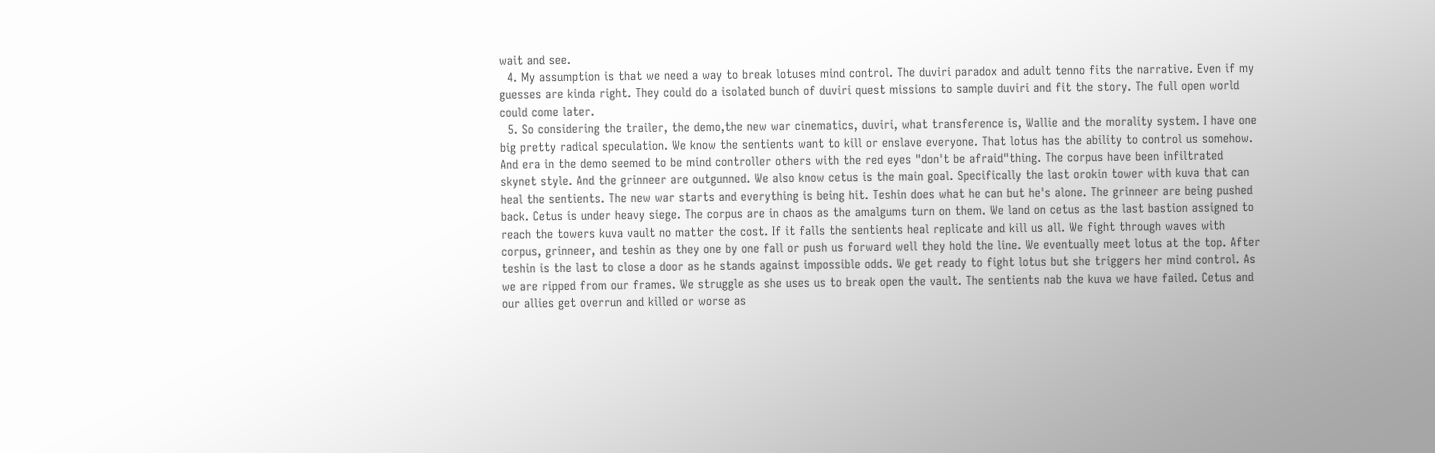wait and see.
  4. My assumption is that we need a way to break lotuses mind control. The duviri paradox and adult tenno fits the narrative. Even if my guesses are kinda right. They could do a isolated bunch of duviri quest missions to sample duviri and fit the story. The full open world could come later.
  5. So considering the trailer, the demo,the new war cinematics, duviri, what transference is, Wallie and the morality system. I have one big pretty radical speculation. We know the sentients want to kill or enslave everyone. That lotus has the ability to control us somehow. And era in the demo seemed to be mind controller others with the red eyes "don't be afraid"thing. The corpus have been infiltrated skynet style. And the grinneer are outgunned. We also know cetus is the main goal. Specifically the last orokin tower with kuva that can heal the sentients. The new war starts and everything is being hit. Teshin does what he can but he's alone. The grinneer are being pushed back. Cetus is under heavy siege. The corpus are in chaos as the amalgums turn on them. We land on cetus as the last bastion assigned to reach the towers kuva vault no matter the cost. If it falls the sentients heal replicate and kill us all. We fight through waves with corpus, grinneer, and teshin as they one by one fall or push us forward well they hold the line. We eventually meet lotus at the top. After teshin is the last to close a door as he stands against impossible odds. We get ready to fight lotus but she triggers her mind control. As we are ripped from our frames. We struggle as she uses us to break open the vault. The sentients nab the kuva we have failed. Cetus and our allies get overrun and killed or worse as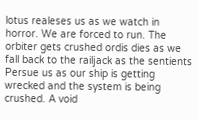lotus realeses us as we watch in horror. We are forced to run. The orbiter gets crushed ordis dies as we fall back to the railjack as the sentients Persue us as our ship is getting wrecked and the system is being crushed. A void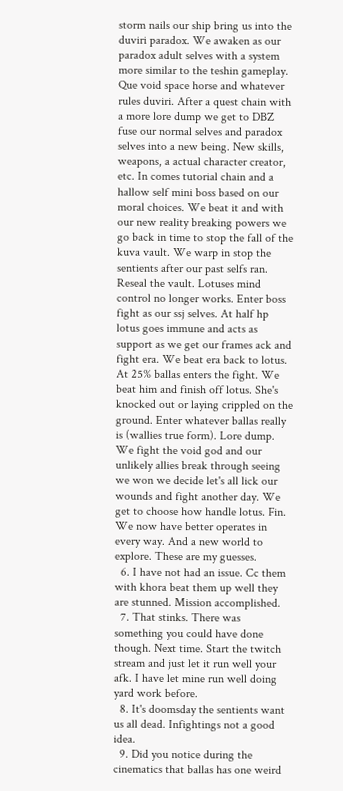storm nails our ship bring us into the duviri paradox. We awaken as our paradox adult selves with a system more similar to the teshin gameplay. Que void space horse and whatever rules duviri. After a quest chain with a more lore dump we get to DBZ fuse our normal selves and paradox selves into a new being. New skills, weapons, a actual character creator, etc. In comes tutorial chain and a hallow self mini boss based on our moral choices. We beat it and with our new reality breaking powers we go back in time to stop the fall of the kuva vault. We warp in stop the sentients after our past selfs ran. Reseal the vault. Lotuses mind control no longer works. Enter boss fight as our ssj selves. At half hp lotus goes immune and acts as support as we get our frames ack and fight era. We beat era back to lotus. At 25% ballas enters the fight. We beat him and finish off lotus. She's knocked out or laying crippled on the ground. Enter whatever ballas really is (wallies true form). Lore dump. We fight the void god and our unlikely allies break through seeing we won we decide let's all lick our wounds and fight another day. We get to choose how handle lotus. Fin. We now have better operates in every way. And a new world to explore. These are my guesses.
  6. I have not had an issue. Cc them with khora beat them up well they are stunned. Mission accomplished.
  7. That stinks. There was something you could have done though. Next time. Start the twitch stream and just let it run well your afk. I have let mine run well doing yard work before.
  8. It's doomsday the sentients want us all dead. Infightings not a good idea.
  9. Did you notice during the cinematics that ballas has one weird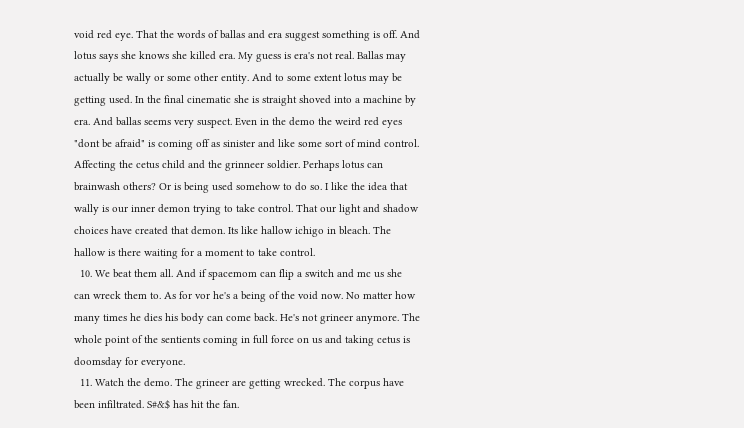void red eye. That the words of ballas and era suggest something is off. And lotus says she knows she killed era. My guess is era's not real. Ballas may actually be wally or some other entity. And to some extent lotus may be getting used. In the final cinematic she is straight shoved into a machine by era. And ballas seems very suspect. Even in the demo the weird red eyes "dont be afraid" is coming off as sinister and like some sort of mind control. Affecting the cetus child and the grinneer soldier. Perhaps lotus can brainwash others? Or is being used somehow to do so. I like the idea that wally is our inner demon trying to take control. That our light and shadow choices have created that demon. Its like hallow ichigo in bleach. The hallow is there waiting for a moment to take control.
  10. We beat them all. And if spacemom can flip a switch and mc us she can wreck them to. As for vor he's a being of the void now. No matter how many times he dies his body can come back. He's not grineer anymore. The whole point of the sentients coming in full force on us and taking cetus is doomsday for everyone.
  11. Watch the demo. The grineer are getting wrecked. The corpus have been infiltrated. S#&$ has hit the fan.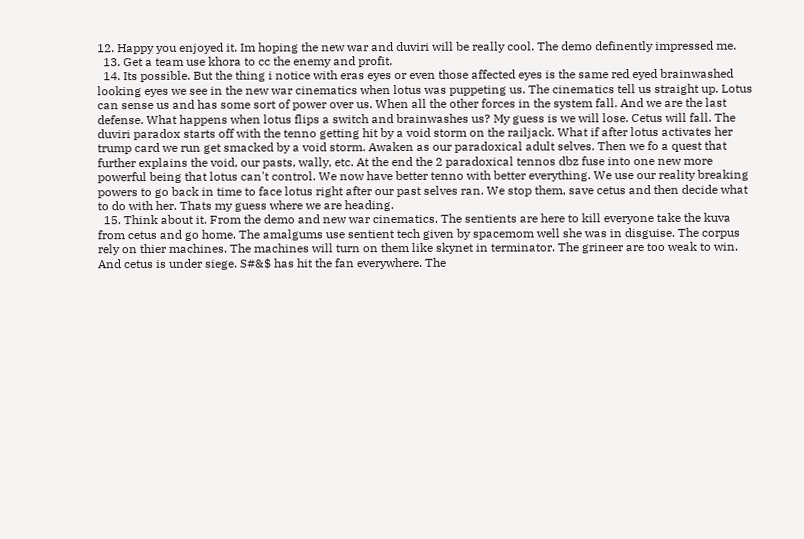12. Happy you enjoyed it. Im hoping the new war and duviri will be really cool. The demo definently impressed me.
  13. Get a team use khora to cc the enemy and profit.
  14. Its possible. But the thing i notice with eras eyes or even those affected eyes is the same red eyed brainwashed looking eyes we see in the new war cinematics when lotus was puppeting us. The cinematics tell us straight up. Lotus can sense us and has some sort of power over us. When all the other forces in the system fall. And we are the last defense. What happens when lotus flips a switch and brainwashes us? My guess is we will lose. Cetus will fall. The duviri paradox starts off with the tenno getting hit by a void storm on the railjack. What if after lotus activates her trump card we run get smacked by a void storm. Awaken as our paradoxical adult selves. Then we fo a quest that further explains the void, our pasts, wally, etc. At the end the 2 paradoxical tennos dbz fuse into one new more powerful being that lotus can't control. We now have better tenno with better everything. We use our reality breaking powers to go back in time to face lotus right after our past selves ran. We stop them, save cetus and then decide what to do with her. Thats my guess where we are heading.
  15. Think about it. From the demo and new war cinematics. The sentients are here to kill everyone take the kuva from cetus and go home. The amalgums use sentient tech given by spacemom well she was in disguise. The corpus rely on thier machines. The machines will turn on them like skynet in terminator. The grineer are too weak to win. And cetus is under siege. S#&$ has hit the fan everywhere. The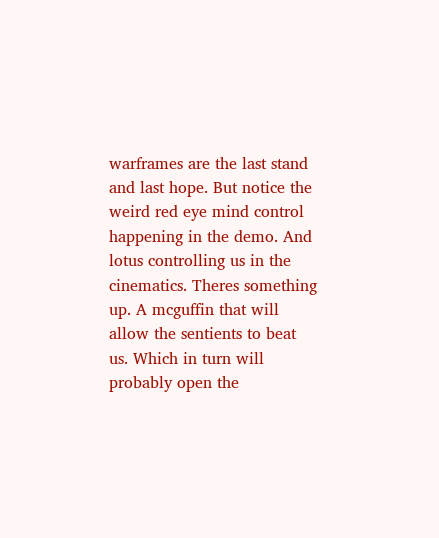warframes are the last stand and last hope. But notice the weird red eye mind control happening in the demo. And lotus controlling us in the cinematics. Theres something up. A mcguffin that will allow the sentients to beat us. Which in turn will probably open the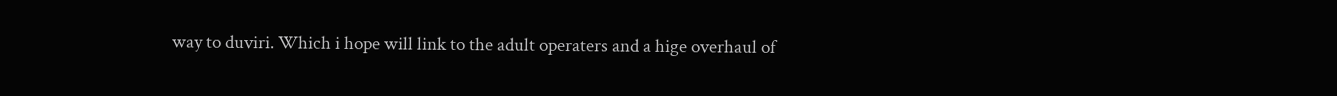way to duviri. Which i hope will link to the adult operaters and a hige overhaul of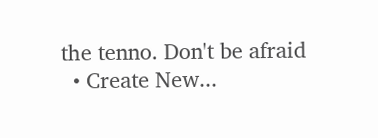the tenno. Don't be afraid
  • Create New...